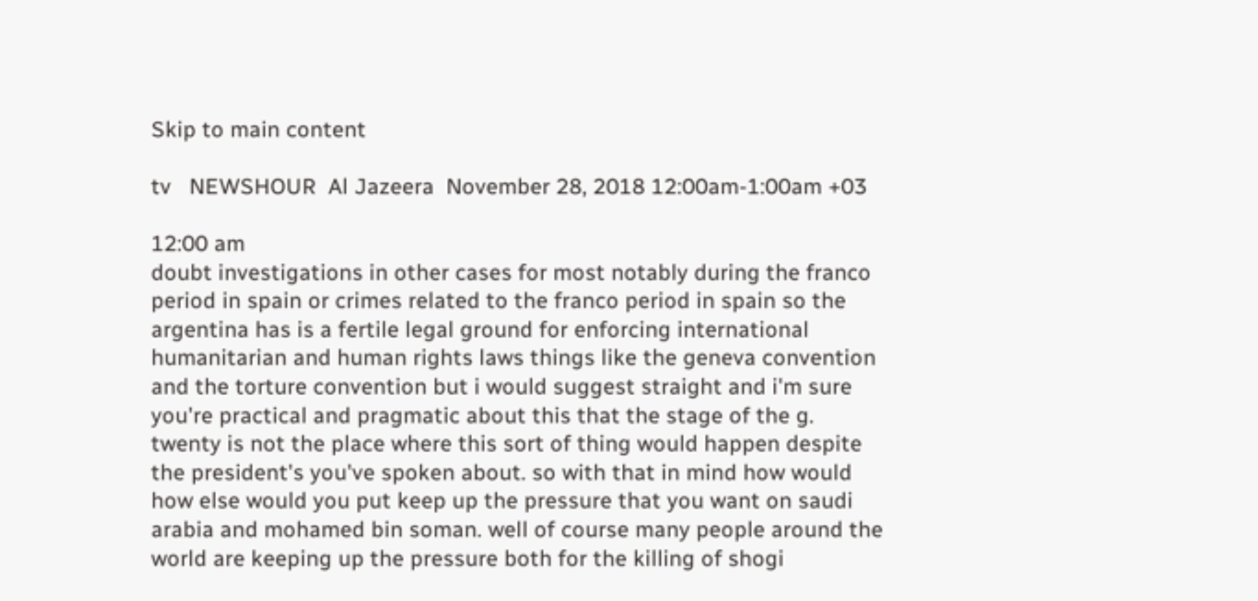Skip to main content

tv   NEWSHOUR  Al Jazeera  November 28, 2018 12:00am-1:00am +03

12:00 am
doubt investigations in other cases for most notably during the franco period in spain or crimes related to the franco period in spain so the argentina has is a fertile legal ground for enforcing international humanitarian and human rights laws things like the geneva convention and the torture convention but i would suggest straight and i'm sure you're practical and pragmatic about this that the stage of the g. twenty is not the place where this sort of thing would happen despite the president's you've spoken about. so with that in mind how would how else would you put keep up the pressure that you want on saudi arabia and mohamed bin soman. well of course many people around the world are keeping up the pressure both for the killing of shogi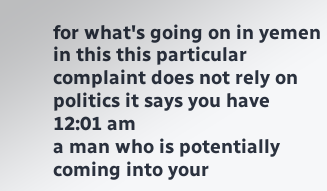for what's going on in yemen in this this particular complaint does not rely on politics it says you have
12:01 am
a man who is potentially coming into your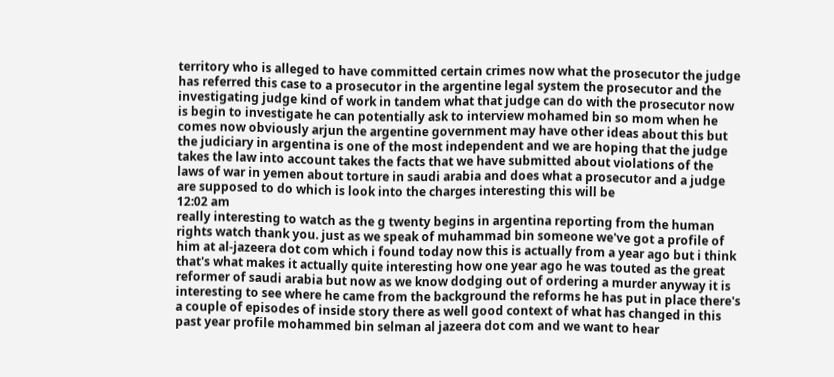territory who is alleged to have committed certain crimes now what the prosecutor the judge has referred this case to a prosecutor in the argentine legal system the prosecutor and the investigating judge kind of work in tandem what that judge can do with the prosecutor now is begin to investigate he can potentially ask to interview mohamed bin so mom when he comes now obviously arjun the argentine government may have other ideas about this but the judiciary in argentina is one of the most independent and we are hoping that the judge takes the law into account takes the facts that we have submitted about violations of the laws of war in yemen about torture in saudi arabia and does what a prosecutor and a judge are supposed to do which is look into the charges interesting this will be
12:02 am
really interesting to watch as the g twenty begins in argentina reporting from the human rights watch thank you. just as we speak of muhammad bin someone we've got a profile of him at al-jazeera dot com which i found today now this is actually from a year ago but i think that's what makes it actually quite interesting how one year ago he was touted as the great reformer of saudi arabia but now as we know dodging out of ordering a murder anyway it is interesting to see where he came from the background the reforms he has put in place there's a couple of episodes of inside story there as well good context of what has changed in this past year profile mohammed bin selman al jazeera dot com and we want to hear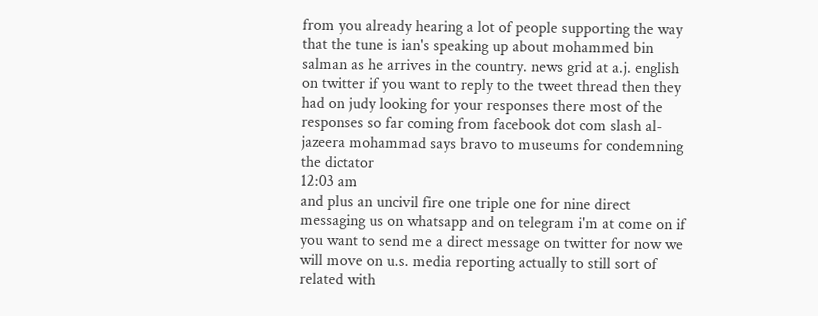from you already hearing a lot of people supporting the way that the tune is ian's speaking up about mohammed bin salman as he arrives in the country. news grid at a.j. english on twitter if you want to reply to the tweet thread then they had on judy looking for your responses there most of the responses so far coming from facebook dot com slash al-jazeera mohammad says bravo to museums for condemning the dictator
12:03 am
and plus an uncivil fire one triple one for nine direct messaging us on whatsapp and on telegram i'm at come on if you want to send me a direct message on twitter for now we will move on u.s. media reporting actually to still sort of related with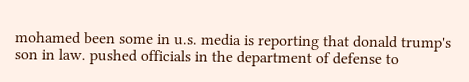mohamed been some in u.s. media is reporting that donald trump's son in law. pushed officials in the department of defense to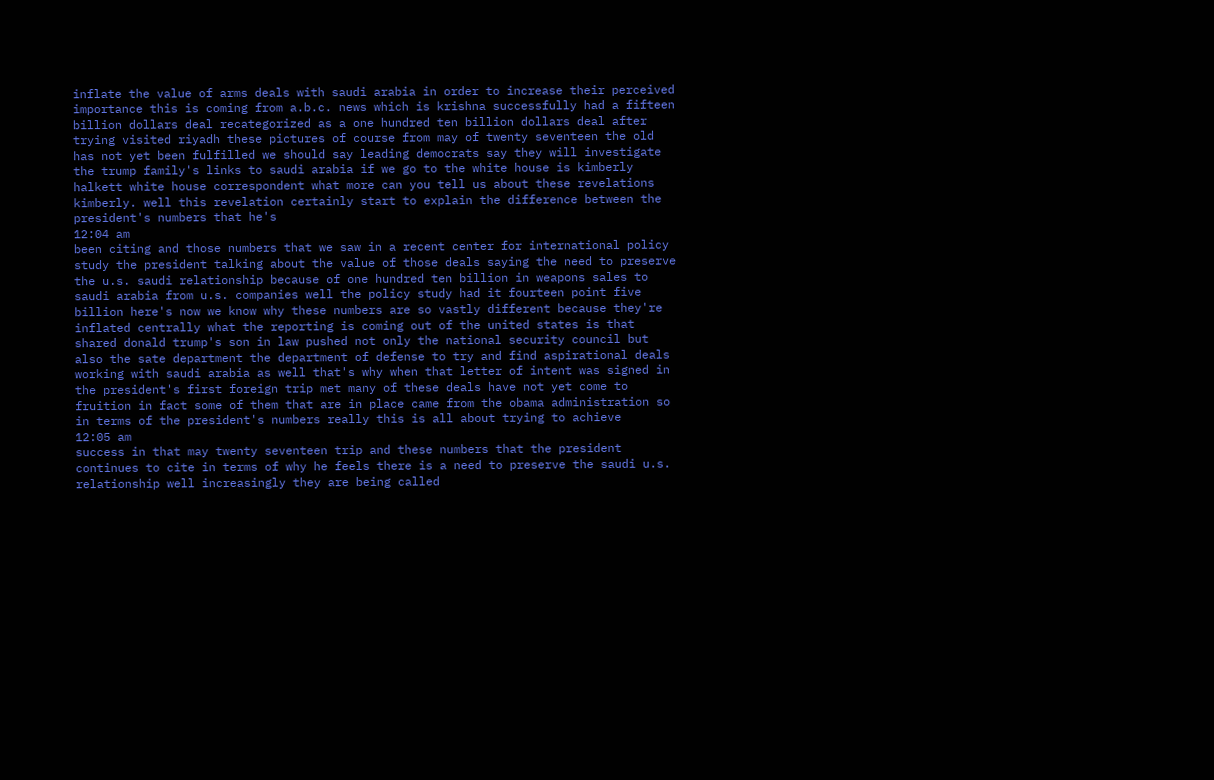inflate the value of arms deals with saudi arabia in order to increase their perceived importance this is coming from a.b.c. news which is krishna successfully had a fifteen billion dollars deal recategorized as a one hundred ten billion dollars deal after trying visited riyadh these pictures of course from may of twenty seventeen the old has not yet been fulfilled we should say leading democrats say they will investigate the trump family's links to saudi arabia if we go to the white house is kimberly halkett white house correspondent what more can you tell us about these revelations kimberly. well this revelation certainly start to explain the difference between the president's numbers that he's
12:04 am
been citing and those numbers that we saw in a recent center for international policy study the president talking about the value of those deals saying the need to preserve the u.s. saudi relationship because of one hundred ten billion in weapons sales to saudi arabia from u.s. companies well the policy study had it fourteen point five billion here's now we know why these numbers are so vastly different because they're inflated centrally what the reporting is coming out of the united states is that shared donald trump's son in law pushed not only the national security council but also the sate department the department of defense to try and find aspirational deals working with saudi arabia as well that's why when that letter of intent was signed in the president's first foreign trip met many of these deals have not yet come to fruition in fact some of them that are in place came from the obama administration so in terms of the president's numbers really this is all about trying to achieve
12:05 am
success in that may twenty seventeen trip and these numbers that the president continues to cite in terms of why he feels there is a need to preserve the saudi u.s. relationship well increasingly they are being called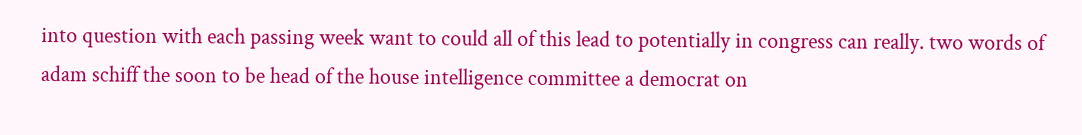into question with each passing week want to could all of this lead to potentially in congress can really. two words of adam schiff the soon to be head of the house intelligence committee a democrat on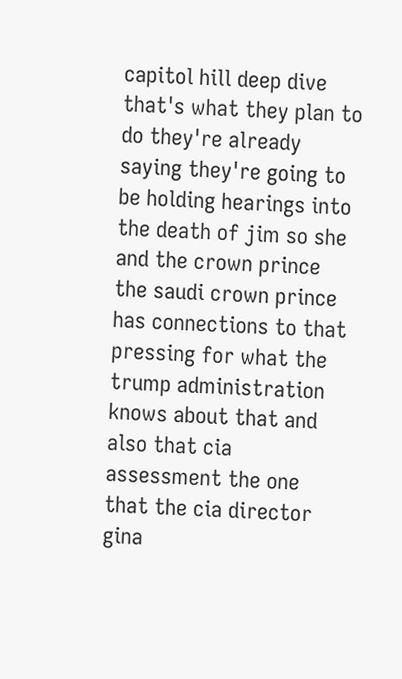capitol hill deep dive that's what they plan to do they're already saying they're going to be holding hearings into the death of jim so she and the crown prince the saudi crown prince has connections to that pressing for what the trump administration knows about that and also that cia assessment the one that the cia director gina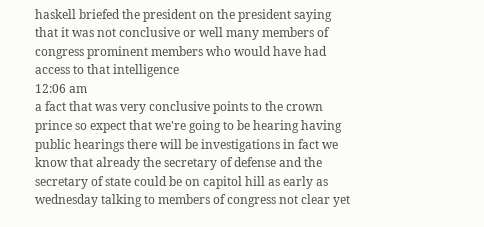haskell briefed the president on the president saying that it was not conclusive or well many members of congress prominent members who would have had access to that intelligence
12:06 am
a fact that was very conclusive points to the crown prince so expect that we're going to be hearing having public hearings there will be investigations in fact we know that already the secretary of defense and the secretary of state could be on capitol hill as early as wednesday talking to members of congress not clear yet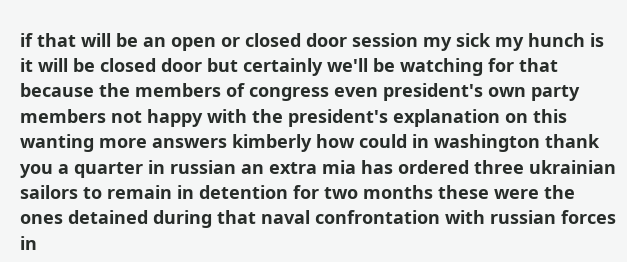if that will be an open or closed door session my sick my hunch is it will be closed door but certainly we'll be watching for that because the members of congress even president's own party members not happy with the president's explanation on this wanting more answers kimberly how could in washington thank you a quarter in russian an extra mia has ordered three ukrainian sailors to remain in detention for two months these were the ones detained during that naval confrontation with russian forces in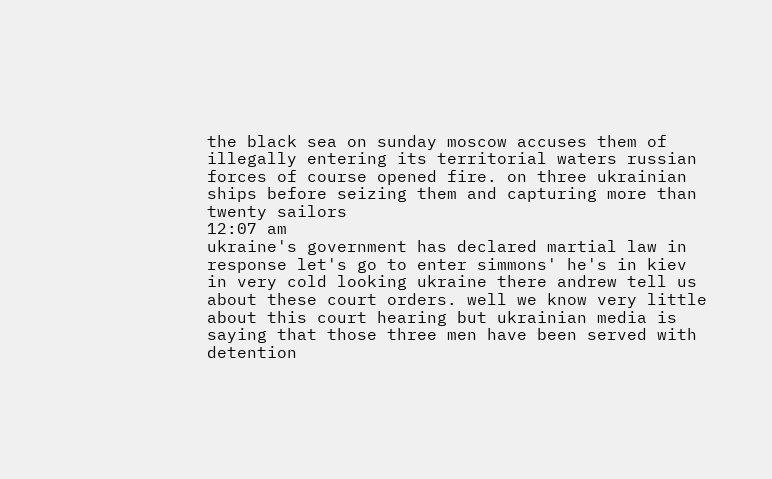the black sea on sunday moscow accuses them of illegally entering its territorial waters russian forces of course opened fire. on three ukrainian ships before seizing them and capturing more than twenty sailors
12:07 am
ukraine's government has declared martial law in response let's go to enter simmons' he's in kiev in very cold looking ukraine there andrew tell us about these court orders. well we know very little about this court hearing but ukrainian media is saying that those three men have been served with detention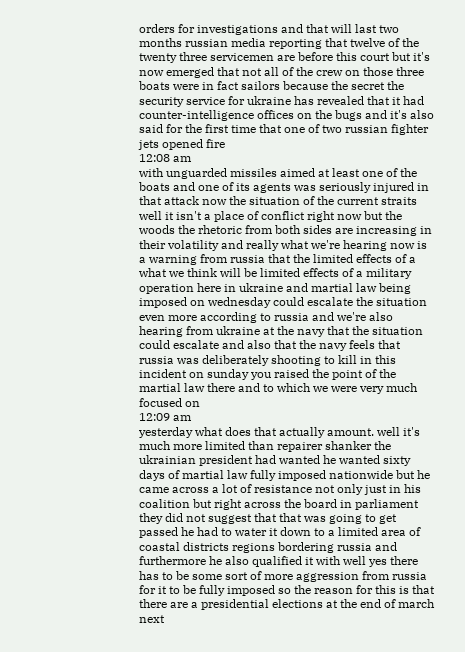orders for investigations and that will last two months russian media reporting that twelve of the twenty three servicemen are before this court but it's now emerged that not all of the crew on those three boats were in fact sailors because the secret the security service for ukraine has revealed that it had counter-intelligence offices on the bugs and it's also said for the first time that one of two russian fighter jets opened fire
12:08 am
with unguarded missiles aimed at least one of the boats and one of its agents was seriously injured in that attack now the situation of the current straits well it isn't a place of conflict right now but the woods the rhetoric from both sides are increasing in their volatility and really what we're hearing now is a warning from russia that the limited effects of a what we think will be limited effects of a military operation here in ukraine and martial law being imposed on wednesday could escalate the situation even more according to russia and we're also hearing from ukraine at the navy that the situation could escalate and also that the navy feels that russia was deliberately shooting to kill in this incident on sunday you raised the point of the martial law there and to which we were very much focused on
12:09 am
yesterday what does that actually amount. well it's much more limited than repairer shanker the ukrainian president had wanted he wanted sixty days of martial law fully imposed nationwide but he came across a lot of resistance not only just in his coalition but right across the board in parliament they did not suggest that that was going to get passed he had to water it down to a limited area of coastal districts regions bordering russia and furthermore he also qualified it with well yes there has to be some sort of more aggression from russia for it to be fully imposed so the reason for this is that there are a presidential elections at the end of march next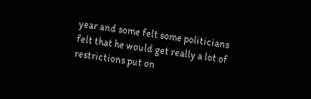year and some felt some politicians felt that he would get really a lot of restrictions put on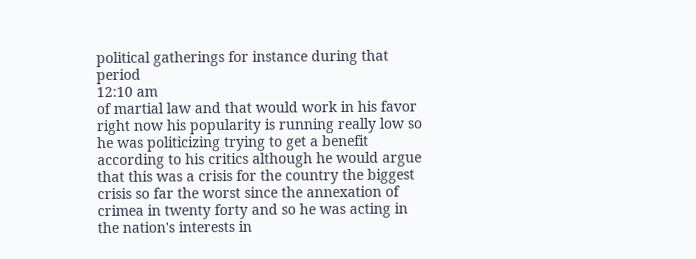political gatherings for instance during that period
12:10 am
of martial law and that would work in his favor right now his popularity is running really low so he was politicizing trying to get a benefit according to his critics although he would argue that this was a crisis for the country the biggest crisis so far the worst since the annexation of crimea in twenty forty and so he was acting in the nation's interests in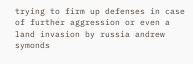trying to firm up defenses in case of further aggression or even a land invasion by russia andrew symonds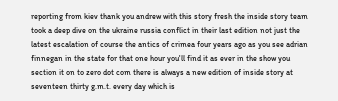reporting from kiev thank you andrew with this story fresh the inside story team took a deep dive on the ukraine russia conflict in their last edition not just the latest escalation of course the antics of crimea four years ago as you see adrian finnegan in the state for that one hour you'll find it as ever in the show you section it on to zero dot com there is always a new edition of inside story at seventeen thirty g.m.t. every day which is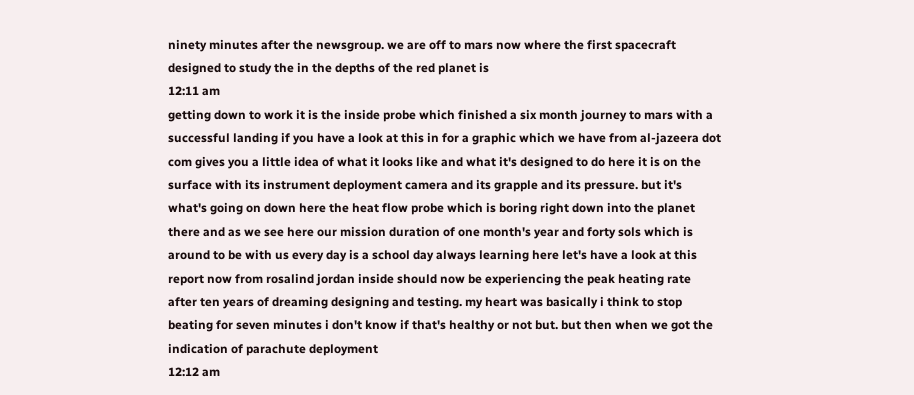ninety minutes after the newsgroup. we are off to mars now where the first spacecraft designed to study the in the depths of the red planet is
12:11 am
getting down to work it is the inside probe which finished a six month journey to mars with a successful landing if you have a look at this in for a graphic which we have from al-jazeera dot com gives you a little idea of what it looks like and what it's designed to do here it is on the surface with its instrument deployment camera and its grapple and its pressure. but it's what's going on down here the heat flow probe which is boring right down into the planet there and as we see here our mission duration of one month's year and forty sols which is around to be with us every day is a school day always learning here let's have a look at this report now from rosalind jordan inside should now be experiencing the peak heating rate after ten years of dreaming designing and testing. my heart was basically i think to stop beating for seven minutes i don't know if that's healthy or not but. but then when we got the indication of parachute deployment
12:12 am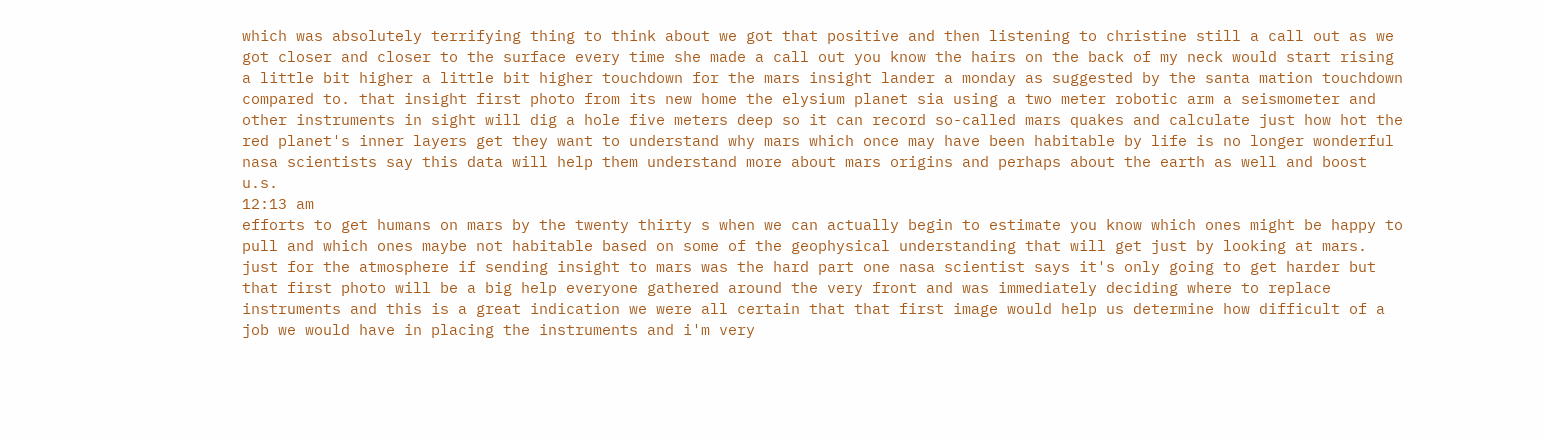which was absolutely terrifying thing to think about we got that positive and then listening to christine still a call out as we got closer and closer to the surface every time she made a call out you know the hairs on the back of my neck would start rising a little bit higher a little bit higher touchdown for the mars insight lander a monday as suggested by the santa mation touchdown compared to. that insight first photo from its new home the elysium planet sia using a two meter robotic arm a seismometer and other instruments in sight will dig a hole five meters deep so it can record so-called mars quakes and calculate just how hot the red planet's inner layers get they want to understand why mars which once may have been habitable by life is no longer wonderful nasa scientists say this data will help them understand more about mars origins and perhaps about the earth as well and boost u.s.
12:13 am
efforts to get humans on mars by the twenty thirty s when we can actually begin to estimate you know which ones might be happy to pull and which ones maybe not habitable based on some of the geophysical understanding that will get just by looking at mars. just for the atmosphere if sending insight to mars was the hard part one nasa scientist says it's only going to get harder but that first photo will be a big help everyone gathered around the very front and was immediately deciding where to replace instruments and this is a great indication we were all certain that that first image would help us determine how difficult of a job we would have in placing the instruments and i'm very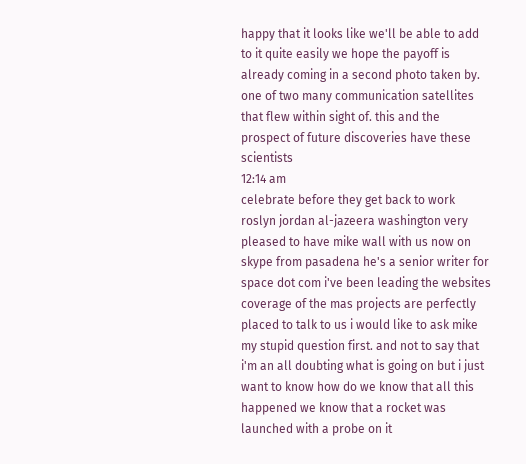happy that it looks like we'll be able to add to it quite easily we hope the payoff is already coming in a second photo taken by. one of two many communication satellites that flew within sight of. this and the prospect of future discoveries have these scientists
12:14 am
celebrate before they get back to work roslyn jordan al-jazeera washington very pleased to have mike wall with us now on skype from pasadena he's a senior writer for space dot com i've been leading the websites coverage of the mas projects are perfectly placed to talk to us i would like to ask mike my stupid question first. and not to say that i'm an all doubting what is going on but i just want to know how do we know that all this happened we know that a rocket was launched with a probe on it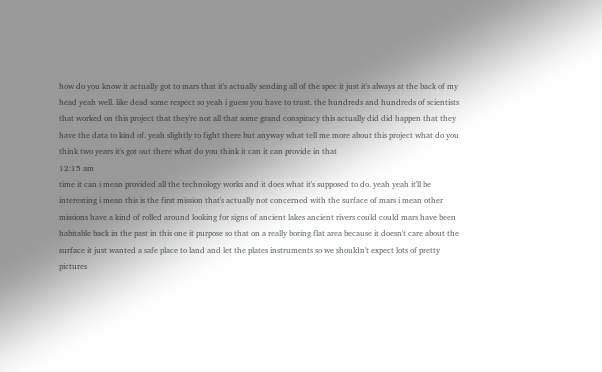how do you know it actually got to mars that it's actually sending all of the spec it just it's always at the back of my head yeah well. like dead some respect so yeah i guess you have to trust. the hundreds and hundreds of scientists that worked on this project that they're not all that some grand conspiracy this actually did did happen that they have the data to kind of. yeah slightly to fight there but anyway what tell me more about this project what do you think two years it's got out there what do you think it can it can provide in that
12:15 am
time it can i mean provided all the technology works and it does what it's supposed to do. yeah yeah it'll be interesting i mean this is the first mission that's actually not concerned with the surface of mars i mean other missions have a kind of rolled around looking for signs of ancient lakes ancient rivers could could mars have been habitable back in the past in this one it purpose so that on a really boring flat area because it doesn't care about the surface it just wanted a safe place to land and let the plates instruments so we shouldn't expect lots of pretty pictures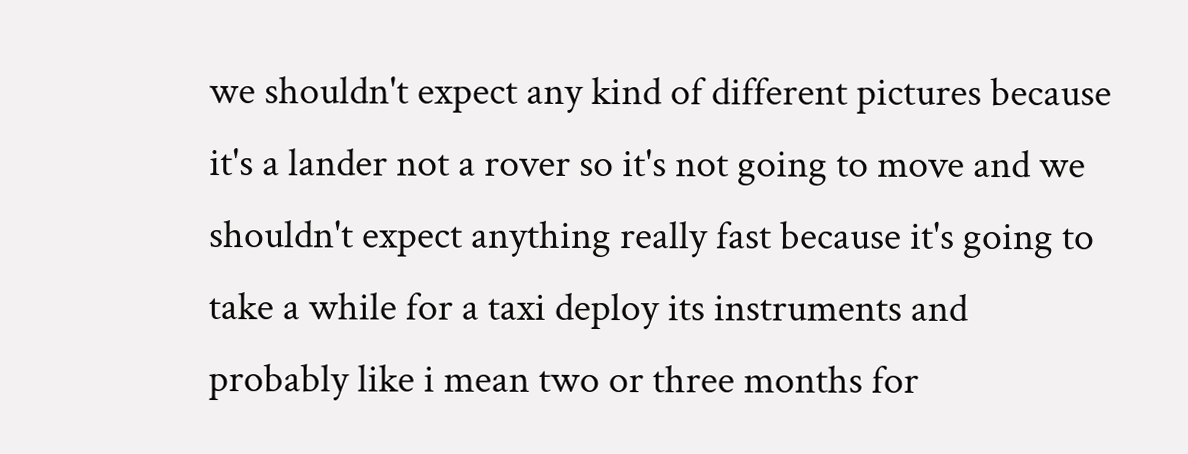we shouldn't expect any kind of different pictures because it's a lander not a rover so it's not going to move and we shouldn't expect anything really fast because it's going to take a while for a taxi deploy its instruments and probably like i mean two or three months for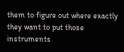them to figure out where exactly they want to put those instruments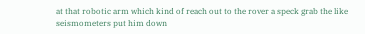at that robotic arm which kind of reach out to the rover a speck grab the like seismometers put him down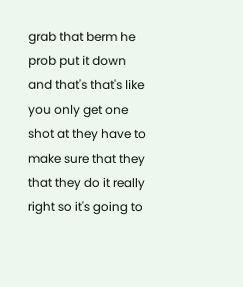grab that berm he prob put it down and that's that's like you only get one shot at they have to make sure that they that they do it really right so it's going to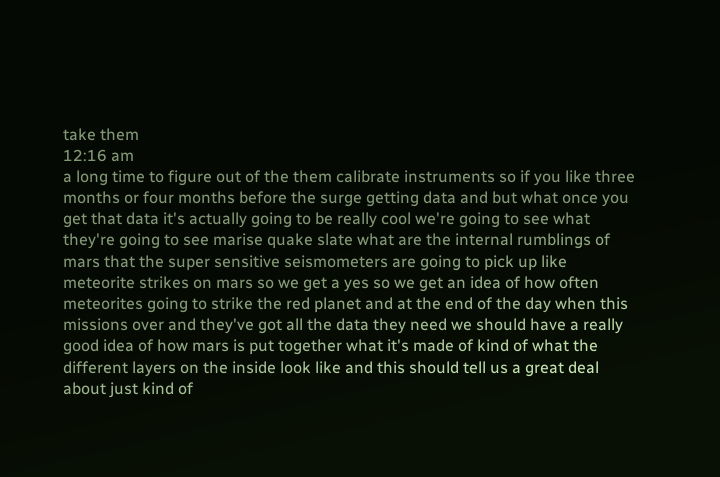take them
12:16 am
a long time to figure out of the them calibrate instruments so if you like three months or four months before the surge getting data and but what once you get that data it's actually going to be really cool we're going to see what they're going to see marise quake slate what are the internal rumblings of mars that the super sensitive seismometers are going to pick up like meteorite strikes on mars so we get a yes so we get an idea of how often meteorites going to strike the red planet and at the end of the day when this missions over and they've got all the data they need we should have a really good idea of how mars is put together what it's made of kind of what the different layers on the inside look like and this should tell us a great deal about just kind of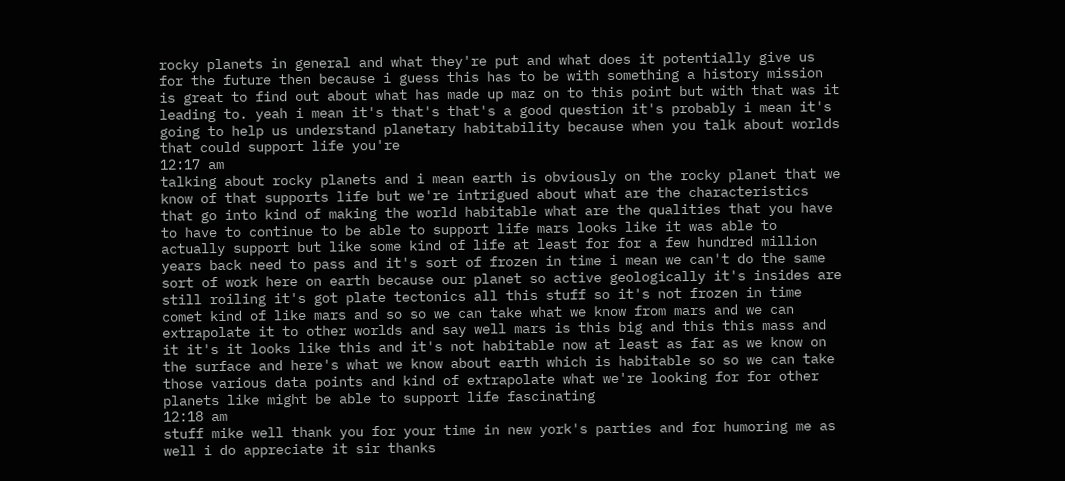rocky planets in general and what they're put and what does it potentially give us for the future then because i guess this has to be with something a history mission is great to find out about what has made up maz on to this point but with that was it leading to. yeah i mean it's that's that's a good question it's probably i mean it's going to help us understand planetary habitability because when you talk about worlds that could support life you're
12:17 am
talking about rocky planets and i mean earth is obviously on the rocky planet that we know of that supports life but we're intrigued about what are the characteristics that go into kind of making the world habitable what are the qualities that you have to have to continue to be able to support life mars looks like it was able to actually support but like some kind of life at least for for a few hundred million years back need to pass and it's sort of frozen in time i mean we can't do the same sort of work here on earth because our planet so active geologically it's insides are still roiling it's got plate tectonics all this stuff so it's not frozen in time comet kind of like mars and so so we can take what we know from mars and we can extrapolate it to other worlds and say well mars is this big and this this mass and it it's it looks like this and it's not habitable now at least as far as we know on the surface and here's what we know about earth which is habitable so so we can take those various data points and kind of extrapolate what we're looking for for other planets like might be able to support life fascinating
12:18 am
stuff mike well thank you for your time in new york's parties and for humoring me as well i do appreciate it sir thanks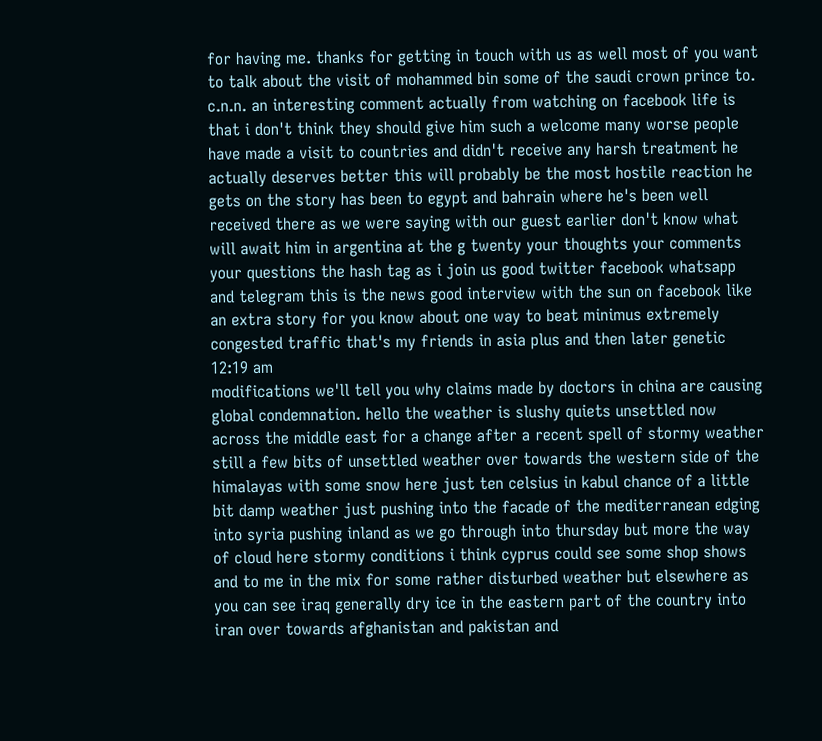for having me. thanks for getting in touch with us as well most of you want to talk about the visit of mohammed bin some of the saudi crown prince to. c.n.n. an interesting comment actually from watching on facebook life is that i don't think they should give him such a welcome many worse people have made a visit to countries and didn't receive any harsh treatment he actually deserves better this will probably be the most hostile reaction he gets on the story has been to egypt and bahrain where he's been well received there as we were saying with our guest earlier don't know what will await him in argentina at the g twenty your thoughts your comments your questions the hash tag as i join us good twitter facebook whatsapp and telegram this is the news good interview with the sun on facebook like an extra story for you know about one way to beat minimus extremely congested traffic that's my friends in asia plus and then later genetic
12:19 am
modifications we'll tell you why claims made by doctors in china are causing global condemnation. hello the weather is slushy quiets unsettled now across the middle east for a change after a recent spell of stormy weather still a few bits of unsettled weather over towards the western side of the himalayas with some snow here just ten celsius in kabul chance of a little bit damp weather just pushing into the facade of the mediterranean edging into syria pushing inland as we go through into thursday but more the way of cloud here stormy conditions i think cyprus could see some shop shows and to me in the mix for some rather disturbed weather but elsewhere as you can see iraq generally dry ice in the eastern part of the country into iran over towards afghanistan and pakistan and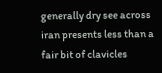generally dry see across iran presents less than a fair bit of clavicles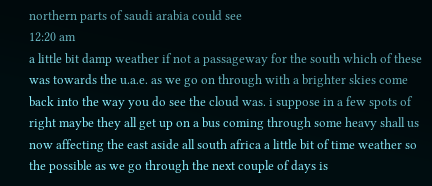northern parts of saudi arabia could see
12:20 am
a little bit damp weather if not a passageway for the south which of these was towards the u.a.e. as we go on through with a brighter skies come back into the way you do see the cloud was. i suppose in a few spots of right maybe they all get up on a bus coming through some heavy shall us now affecting the east aside all south africa a little bit of time weather so the possible as we go through the next couple of days is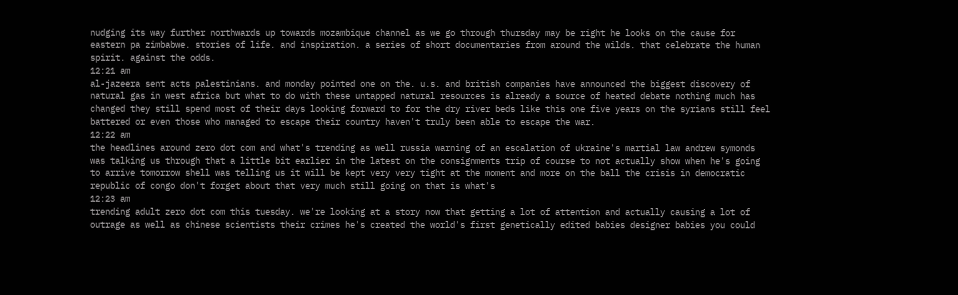nudging its way further northwards up towards mozambique channel as we go through thursday may be right he looks on the cause for eastern pa zimbabwe. stories of life. and inspiration. a series of short documentaries from around the wilds. that celebrate the human spirit. against the odds.
12:21 am
al-jazeera sent acts palestinians. and monday pointed one on the. u.s. and british companies have announced the biggest discovery of natural gas in west africa but what to do with these untapped natural resources is already a source of heated debate nothing much has changed they still spend most of their days looking forward to for the dry river beds like this one five years on the syrians still feel battered or even those who managed to escape their country haven't truly been able to escape the war.
12:22 am
the headlines around zero dot com and what's trending as well russia warning of an escalation of ukraine's martial law andrew symonds was talking us through that a little bit earlier in the latest on the consignments trip of course to not actually show when he's going to arrive tomorrow shell was telling us it will be kept very very tight at the moment and more on the ball the crisis in democratic republic of congo don't forget about that very much still going on that is what's
12:23 am
trending adult zero dot com this tuesday. we're looking at a story now that getting a lot of attention and actually causing a lot of outrage as well as chinese scientists their crimes he's created the world's first genetically edited babies designer babies you could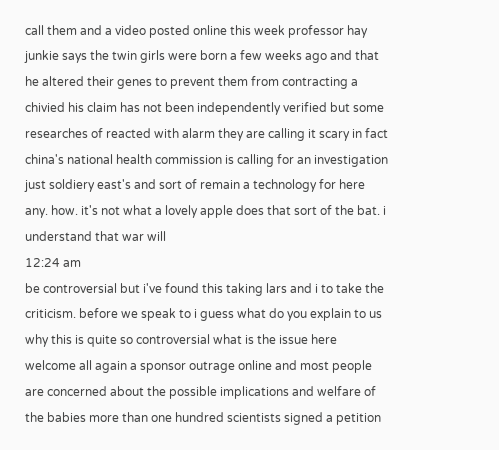call them and a video posted online this week professor hay junkie says the twin girls were born a few weeks ago and that he altered their genes to prevent them from contracting a chivied his claim has not been independently verified but some researches of reacted with alarm they are calling it scary in fact china's national health commission is calling for an investigation just soldiery east's and sort of remain a technology for here any. how. it's not what a lovely apple does that sort of the bat. i understand that war will
12:24 am
be controversial but i've found this taking lars and i to take the criticism. before we speak to i guess what do you explain to us why this is quite so controversial what is the issue here welcome all again a sponsor outrage online and most people are concerned about the possible implications and welfare of the babies more than one hundred scientists signed a petition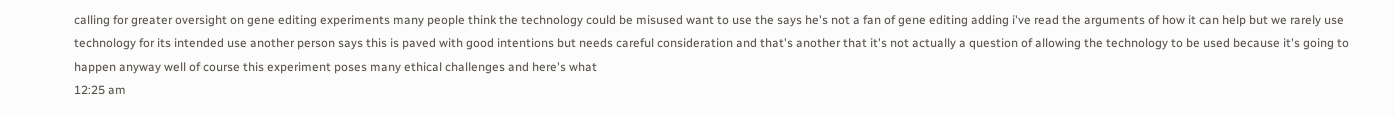calling for greater oversight on gene editing experiments many people think the technology could be misused want to use the says he's not a fan of gene editing adding i've read the arguments of how it can help but we rarely use technology for its intended use another person says this is paved with good intentions but needs careful consideration and that's another that it's not actually a question of allowing the technology to be used because it's going to happen anyway well of course this experiment poses many ethical challenges and here's what
12:25 am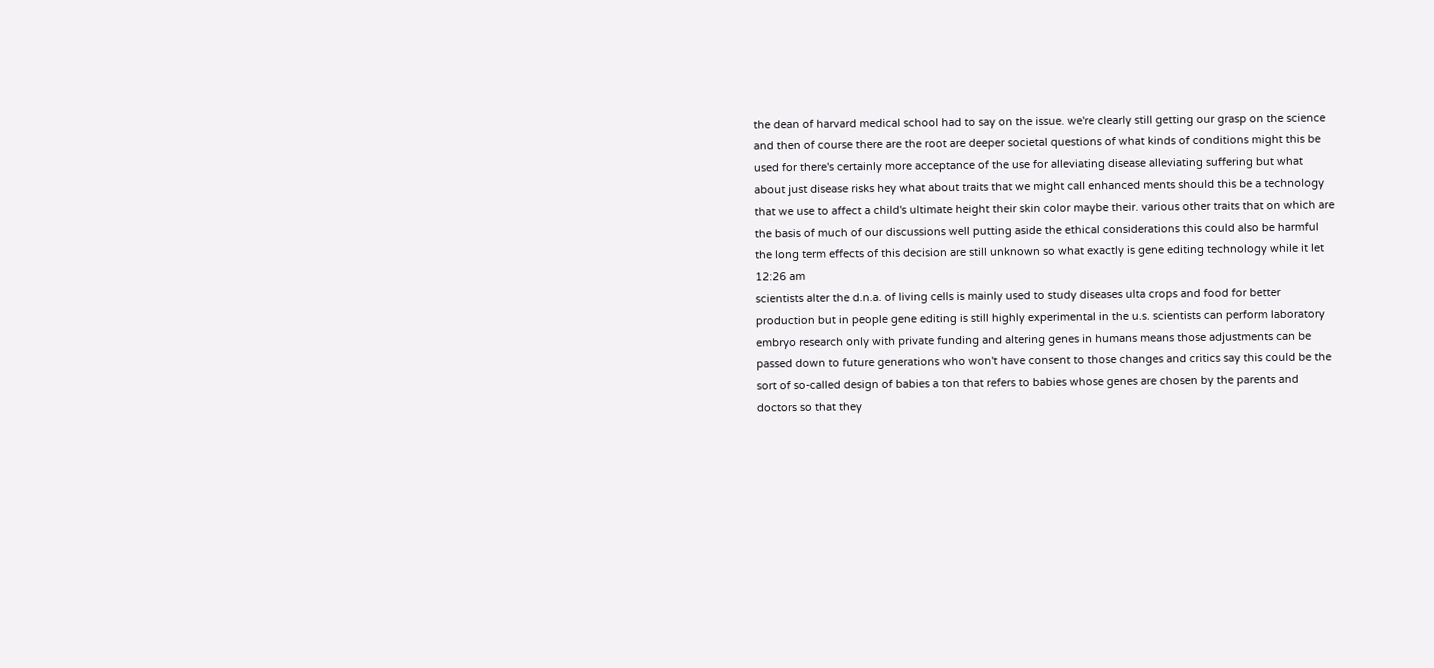the dean of harvard medical school had to say on the issue. we're clearly still getting our grasp on the science and then of course there are the root are deeper societal questions of what kinds of conditions might this be used for there's certainly more acceptance of the use for alleviating disease alleviating suffering but what about just disease risks hey what about traits that we might call enhanced ments should this be a technology that we use to affect a child's ultimate height their skin color maybe their. various other traits that on which are the basis of much of our discussions well putting aside the ethical considerations this could also be harmful the long term effects of this decision are still unknown so what exactly is gene editing technology while it let
12:26 am
scientists alter the d.n.a. of living cells is mainly used to study diseases ulta crops and food for better production but in people gene editing is still highly experimental in the u.s. scientists can perform laboratory embryo research only with private funding and altering genes in humans means those adjustments can be passed down to future generations who won't have consent to those changes and critics say this could be the sort of so-called design of babies a ton that refers to babies whose genes are chosen by the parents and doctors so that they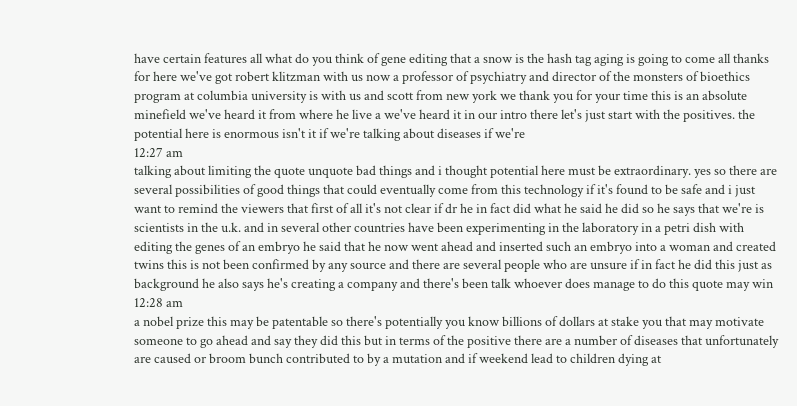have certain features all what do you think of gene editing that a snow is the hash tag aging is going to come all thanks for here we've got robert klitzman with us now a professor of psychiatry and director of the monsters of bioethics program at columbia university is with us and scott from new york we thank you for your time this is an absolute minefield we've heard it from where he live a we've heard it in our intro there let's just start with the positives. the potential here is enormous isn't it if we're talking about diseases if we're
12:27 am
talking about limiting the quote unquote bad things and i thought potential here must be extraordinary. yes so there are several possibilities of good things that could eventually come from this technology if it's found to be safe and i just want to remind the viewers that first of all it's not clear if dr he in fact did what he said he did so he says that we're is scientists in the u.k. and in several other countries have been experimenting in the laboratory in a petri dish with editing the genes of an embryo he said that he now went ahead and inserted such an embryo into a woman and created twins this is not been confirmed by any source and there are several people who are unsure if in fact he did this just as background he also says he's creating a company and there's been talk whoever does manage to do this quote may win
12:28 am
a nobel prize this may be patentable so there's potentially you know billions of dollars at stake you that may motivate someone to go ahead and say they did this but in terms of the positive there are a number of diseases that unfortunately are caused or broom bunch contributed to by a mutation and if weekend lead to children dying at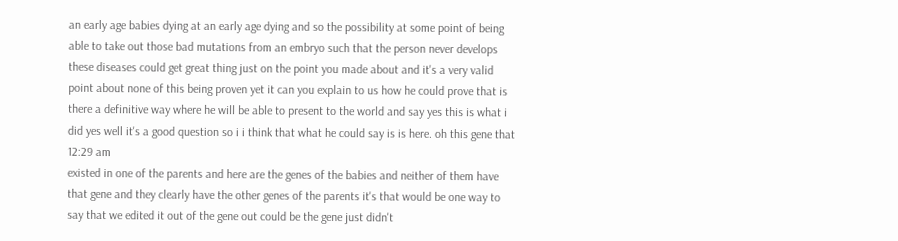an early age babies dying at an early age dying and so the possibility at some point of being able to take out those bad mutations from an embryo such that the person never develops these diseases could get great thing just on the point you made about and it's a very valid point about none of this being proven yet it can you explain to us how he could prove that is there a definitive way where he will be able to present to the world and say yes this is what i did yes well it's a good question so i i think that what he could say is is here. oh this gene that
12:29 am
existed in one of the parents and here are the genes of the babies and neither of them have that gene and they clearly have the other genes of the parents it's that would be one way to say that we edited it out of the gene out could be the gene just didn't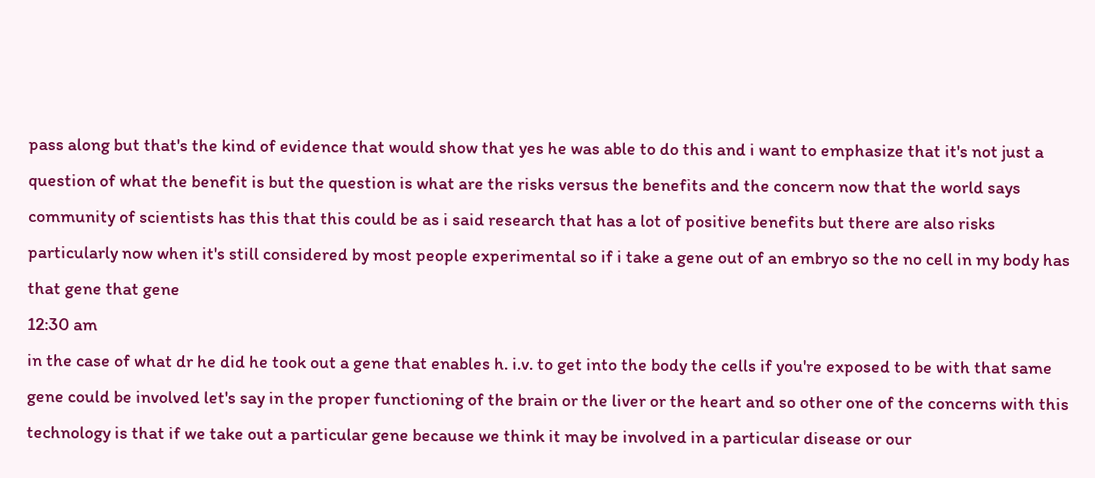pass along but that's the kind of evidence that would show that yes he was able to do this and i want to emphasize that it's not just a question of what the benefit is but the question is what are the risks versus the benefits and the concern now that the world says community of scientists has this that this could be as i said research that has a lot of positive benefits but there are also risks particularly now when it's still considered by most people experimental so if i take a gene out of an embryo so the no cell in my body has that gene that gene
12:30 am
in the case of what dr he did he took out a gene that enables h. i.v. to get into the body the cells if you're exposed to be with that same gene could be involved let's say in the proper functioning of the brain or the liver or the heart and so other one of the concerns with this technology is that if we take out a particular gene because we think it may be involved in a particular disease or our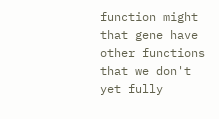function might that gene have other functions that we don't yet fully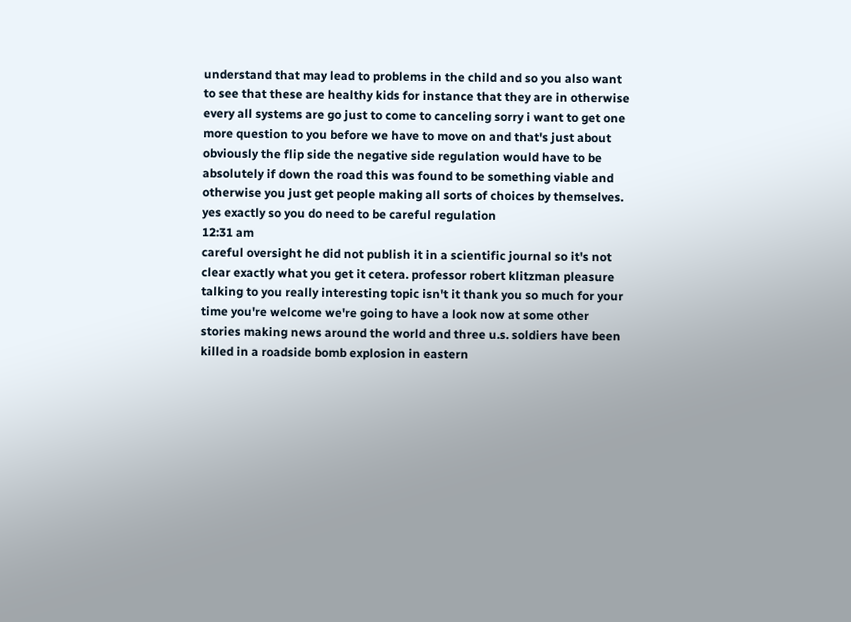understand that may lead to problems in the child and so you also want to see that these are healthy kids for instance that they are in otherwise every all systems are go just to come to canceling sorry i want to get one more question to you before we have to move on and that's just about obviously the flip side the negative side regulation would have to be absolutely if down the road this was found to be something viable and otherwise you just get people making all sorts of choices by themselves. yes exactly so you do need to be careful regulation
12:31 am
careful oversight he did not publish it in a scientific journal so it's not clear exactly what you get it cetera. professor robert klitzman pleasure talking to you really interesting topic isn't it thank you so much for your time you're welcome we're going to have a look now at some other stories making news around the world and three u.s. soldiers have been killed in a roadside bomb explosion in eastern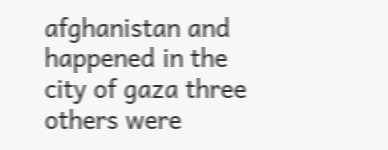afghanistan and happened in the city of gaza three others were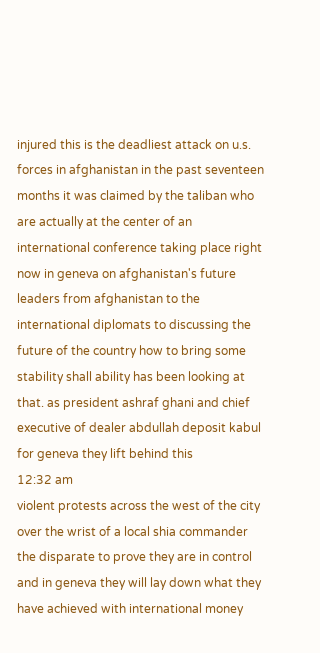injured this is the deadliest attack on u.s. forces in afghanistan in the past seventeen months it was claimed by the taliban who are actually at the center of an international conference taking place right now in geneva on afghanistan's future leaders from afghanistan to the international diplomats to discussing the future of the country how to bring some stability shall ability has been looking at that. as president ashraf ghani and chief executive of dealer abdullah deposit kabul for geneva they lift behind this
12:32 am
violent protests across the west of the city over the wrist of a local shia commander the disparate to prove they are in control and in geneva they will lay down what they have achieved with international money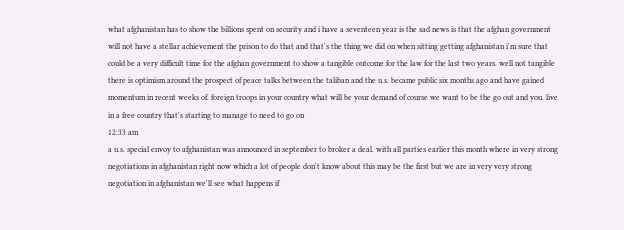what afghanistan has to show the billions spent on security and i have a seventeen year is the sad news is that the afghan government will not have a stellar achievement the prison to do that and that's the thing we did on when sitting getting afghanistan i'm sure that could be a very difficult time for the afghan government to show a tangible outcome for the law for the last two years. well not tangible there is optimism around the prospect of peace talks between the taliban and the u.s. became public six months ago and have gained momentum in recent weeks of. foreign troops in your country what will be your demand of course we want to be the go out and you. live in a free country that's starting to manage to need to go on
12:33 am
a u.s. special envoy to afghanistan was announced in september to broker a deal. with all parties earlier this month where in very strong negotiations in afghanistan right now which a lot of people don't know about this may be the first but we are in very very strong negotiation in afghanistan we'll see what happens if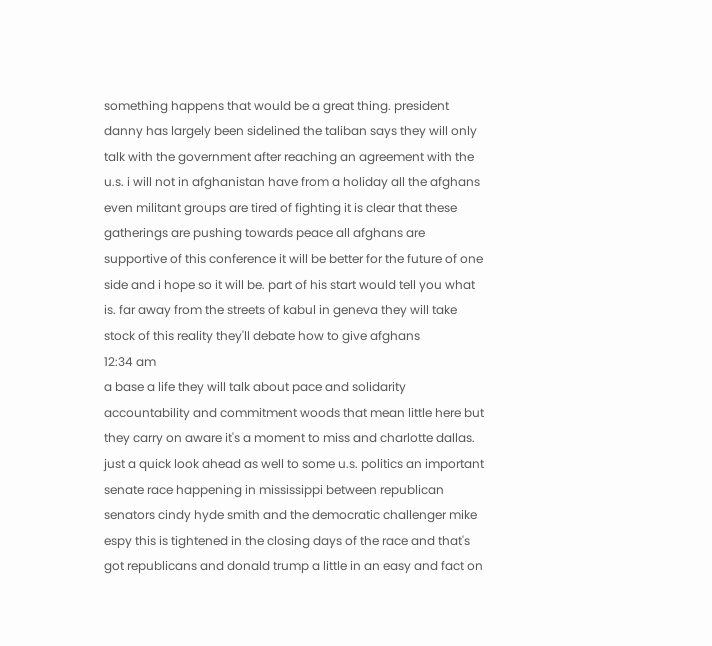something happens that would be a great thing. president danny has largely been sidelined the taliban says they will only talk with the government after reaching an agreement with the u.s. i will not in afghanistan have from a holiday all the afghans even militant groups are tired of fighting it is clear that these gatherings are pushing towards peace all afghans are supportive of this conference it will be better for the future of one side and i hope so it will be. part of his start would tell you what is. far away from the streets of kabul in geneva they will take stock of this reality they'll debate how to give afghans
12:34 am
a base a life they will talk about pace and solidarity accountability and commitment woods that mean little here but they carry on aware it's a moment to miss and charlotte dallas. just a quick look ahead as well to some u.s. politics an important senate race happening in mississippi between republican senators cindy hyde smith and the democratic challenger mike espy this is tightened in the closing days of the race and that's got republicans and donald trump a little in an easy and fact on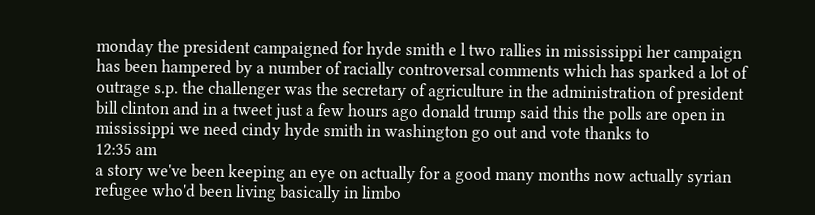monday the president campaigned for hyde smith e l two rallies in mississippi her campaign has been hampered by a number of racially controversal comments which has sparked a lot of outrage s.p. the challenger was the secretary of agriculture in the administration of president bill clinton and in a tweet just a few hours ago donald trump said this the polls are open in mississippi we need cindy hyde smith in washington go out and vote thanks to
12:35 am
a story we've been keeping an eye on actually for a good many months now actually syrian refugee who'd been living basically in limbo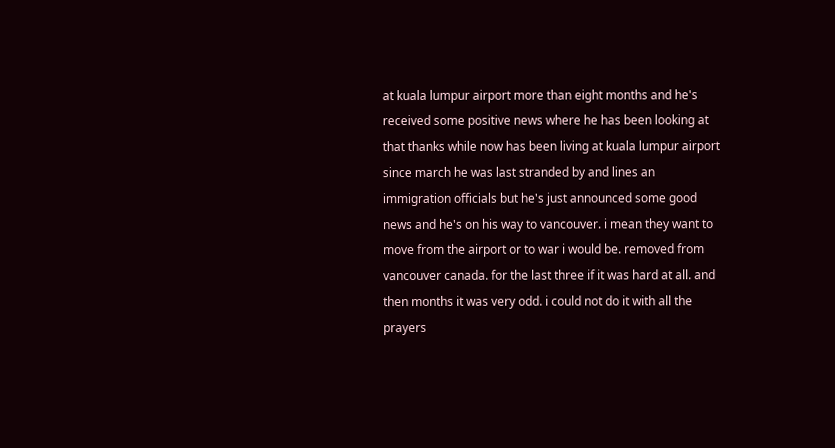at kuala lumpur airport more than eight months and he's received some positive news where he has been looking at that thanks while now has been living at kuala lumpur airport since march he was last stranded by and lines an immigration officials but he's just announced some good news and he's on his way to vancouver. i mean they want to move from the airport or to war i would be. removed from vancouver canada. for the last three if it was hard at all. and then months it was very odd. i could not do it with all the prayers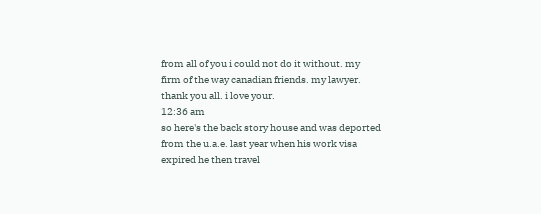from all of you i could not do it without. my firm of the way canadian friends. my lawyer. thank you all. i love your.
12:36 am
so here's the back story house and was deported from the u.a.e. last year when his work visa expired he then travel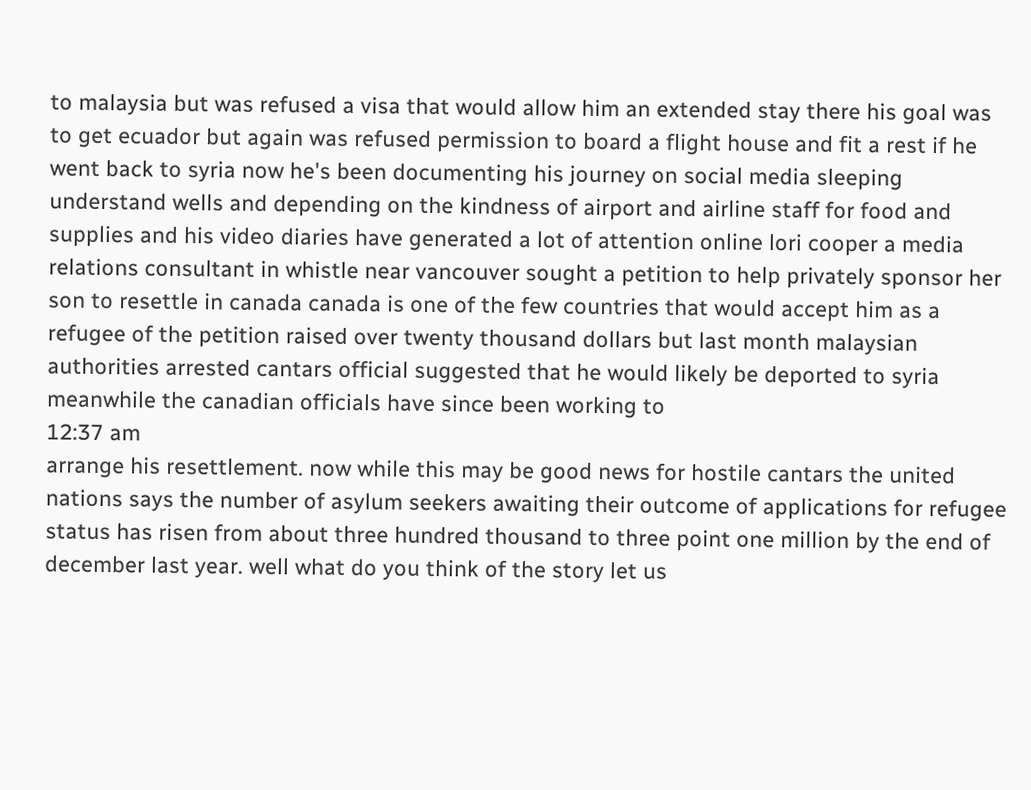to malaysia but was refused a visa that would allow him an extended stay there his goal was to get ecuador but again was refused permission to board a flight house and fit a rest if he went back to syria now he's been documenting his journey on social media sleeping understand wells and depending on the kindness of airport and airline staff for food and supplies and his video diaries have generated a lot of attention online lori cooper a media relations consultant in whistle near vancouver sought a petition to help privately sponsor her son to resettle in canada canada is one of the few countries that would accept him as a refugee of the petition raised over twenty thousand dollars but last month malaysian authorities arrested cantars official suggested that he would likely be deported to syria meanwhile the canadian officials have since been working to
12:37 am
arrange his resettlement. now while this may be good news for hostile cantars the united nations says the number of asylum seekers awaiting their outcome of applications for refugee status has risen from about three hundred thousand to three point one million by the end of december last year. well what do you think of the story let us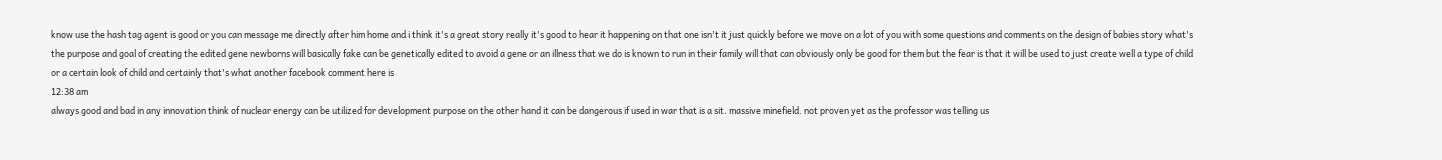know use the hash tag agent is good or you can message me directly after him home and i think it's a great story really it's good to hear it happening on that one isn't it just quickly before we move on a lot of you with some questions and comments on the design of babies story what's the purpose and goal of creating the edited gene newborns will basically fake can be genetically edited to avoid a gene or an illness that we do is known to run in their family will that can obviously only be good for them but the fear is that it will be used to just create well a type of child or a certain look of child and certainly that's what another facebook comment here is
12:38 am
always good and bad in any innovation think of nuclear energy can be utilized for development purpose on the other hand it can be dangerous if used in war that is a sit. massive minefield. not proven yet as the professor was telling us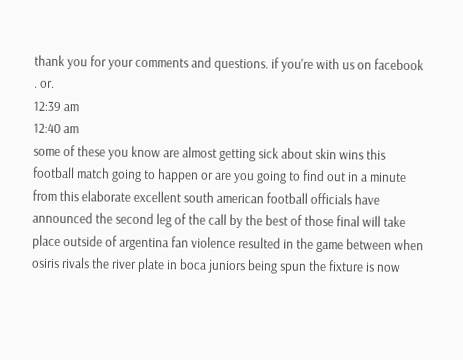thank you for your comments and questions. if you're with us on facebook . or.
12:39 am
12:40 am
some of these you know are almost getting sick about skin wins this football match going to happen or are you going to find out in a minute from this elaborate excellent south american football officials have announced the second leg of the call by the best of those final will take place outside of argentina fan violence resulted in the game between when osiris rivals the river plate in boca juniors being spun the fixture is now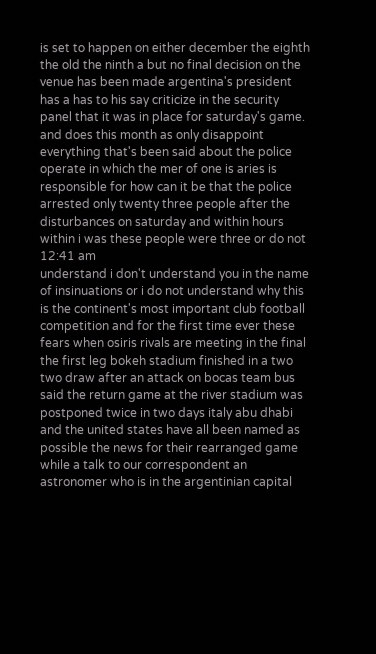is set to happen on either december the eighth the old the ninth a but no final decision on the venue has been made argentina's president has a has to his say criticize in the security panel that it was in place for saturday's game. and does this month as only disappoint everything that's been said about the police operate in which the mer of one is aries is responsible for how can it be that the police arrested only twenty three people after the disturbances on saturday and within hours within i was these people were three or do not
12:41 am
understand i don't understand you in the name of insinuations or i do not understand why this is the continent's most important club football competition and for the first time ever these fears when osiris rivals are meeting in the final the first leg bokeh stadium finished in a two two draw after an attack on bocas team bus said the return game at the river stadium was postponed twice in two days italy abu dhabi and the united states have all been named as possible the news for their rearranged game while a talk to our correspondent an astronomer who is in the argentinian capital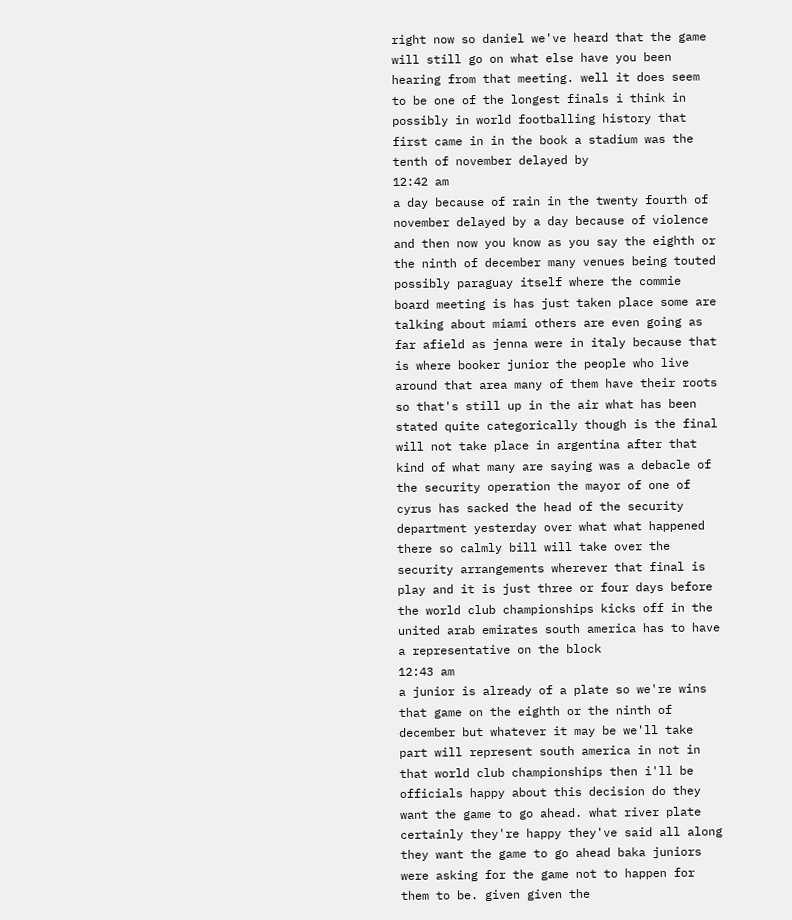right now so daniel we've heard that the game will still go on what else have you been hearing from that meeting. well it does seem to be one of the longest finals i think in possibly in world footballing history that first came in in the book a stadium was the tenth of november delayed by
12:42 am
a day because of rain in the twenty fourth of november delayed by a day because of violence and then now you know as you say the eighth or the ninth of december many venues being touted possibly paraguay itself where the commie board meeting is has just taken place some are talking about miami others are even going as far afield as jenna were in italy because that is where booker junior the people who live around that area many of them have their roots so that's still up in the air what has been stated quite categorically though is the final will not take place in argentina after that kind of what many are saying was a debacle of the security operation the mayor of one of cyrus has sacked the head of the security department yesterday over what what happened there so calmly bill will take over the security arrangements wherever that final is play and it is just three or four days before the world club championships kicks off in the united arab emirates south america has to have a representative on the block
12:43 am
a junior is already of a plate so we're wins that game on the eighth or the ninth of december but whatever it may be we'll take part will represent south america in not in that world club championships then i'll be officials happy about this decision do they want the game to go ahead. what river plate certainly they're happy they've said all along they want the game to go ahead baka juniors were asking for the game not to happen for them to be. given given the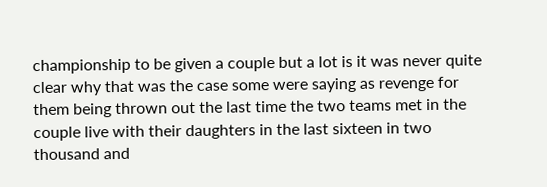championship to be given a couple but a lot is it was never quite clear why that was the case some were saying as revenge for them being thrown out the last time the two teams met in the couple live with their daughters in the last sixteen in two thousand and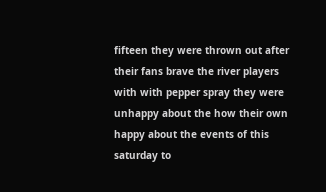fifteen they were thrown out after their fans brave the river players with with pepper spray they were unhappy about the how their own happy about the events of this saturday to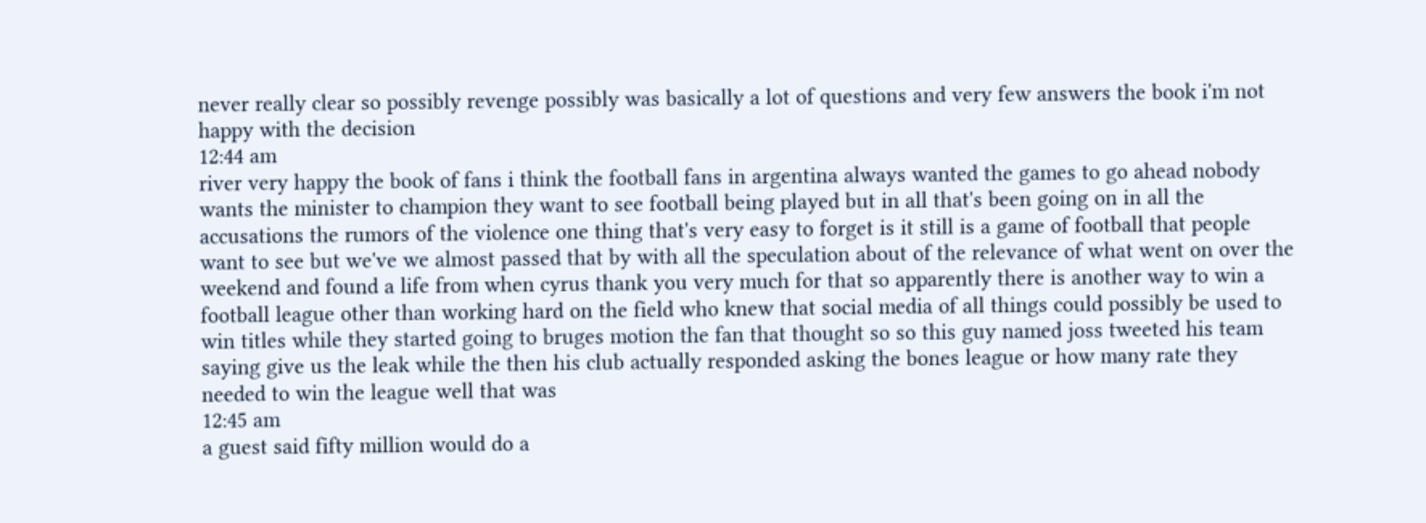never really clear so possibly revenge possibly was basically a lot of questions and very few answers the book i'm not happy with the decision
12:44 am
river very happy the book of fans i think the football fans in argentina always wanted the games to go ahead nobody wants the minister to champion they want to see football being played but in all that's been going on in all the accusations the rumors of the violence one thing that's very easy to forget is it still is a game of football that people want to see but we've we almost passed that by with all the speculation about of the relevance of what went on over the weekend and found a life from when cyrus thank you very much for that so apparently there is another way to win a football league other than working hard on the field who knew that social media of all things could possibly be used to win titles while they started going to bruges motion the fan that thought so so this guy named joss tweeted his team saying give us the leak while the then his club actually responded asking the bones league or how many rate they needed to win the league well that was
12:45 am
a guest said fifty million would do a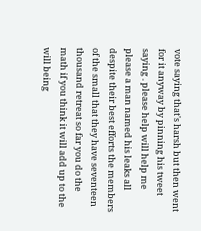vote saying that's harsh but then went for it anyway by pinning his tweet saying . please help will help me please a man named his leaks all despite their best efforts the members of the small that they have seventeen thousand retreat so far you do the math if you think it will add up to the will being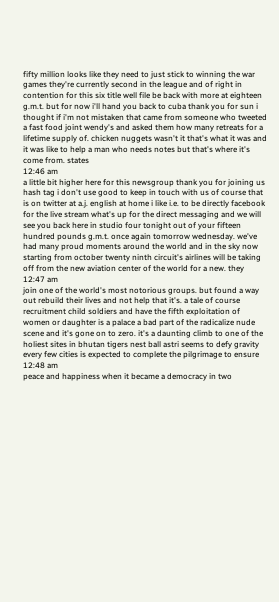fifty million looks like they need to just stick to winning the war games they're currently second in the league and of right in contention for this six title well file be back with more at eighteen g.m.t. but for now i'll hand you back to cuba thank you for sun i thought if i'm not mistaken that came from someone who tweeted a fast food joint wendy's and asked them how many retreats for a lifetime supply of. chicken nuggets wasn't it that's what it was and it was like to help a man who needs notes but that's where it's come from. states
12:46 am
a little bit higher here for this newsgroup thank you for joining us hash tag i don't use good to keep in touch with us of course that is on twitter at a.j. english at home i like i.e. to be directly facebook for the live stream what's up for the direct messaging and we will see you back here in studio four tonight out of your fifteen hundred pounds g.m.t. once again tomorrow wednesday. we've had many proud moments around the world and in the sky now starting from october twenty ninth circuit's airlines will be taking off from the new aviation center of the world for a new. they
12:47 am
join one of the world's most notorious groups. but found a way out rebuild their lives and not help that it's. a tale of course recruitment child soldiers and have the fifth exploitation of women or daughter is a palace a bad part of the radicalize nude scene and it's gone on to zero. it's a daunting climb to one of the holiest sites in bhutan tigers nest ball astri seems to defy gravity every few cities is expected to complete the pilgrimage to ensure
12:48 am
peace and happiness when it became a democracy in two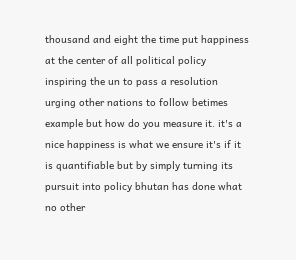thousand and eight the time put happiness at the center of all political policy inspiring the un to pass a resolution urging other nations to follow betimes example but how do you measure it. it's a nice happiness is what we ensure it's if it is quantifiable but by simply turning its pursuit into policy bhutan has done what no other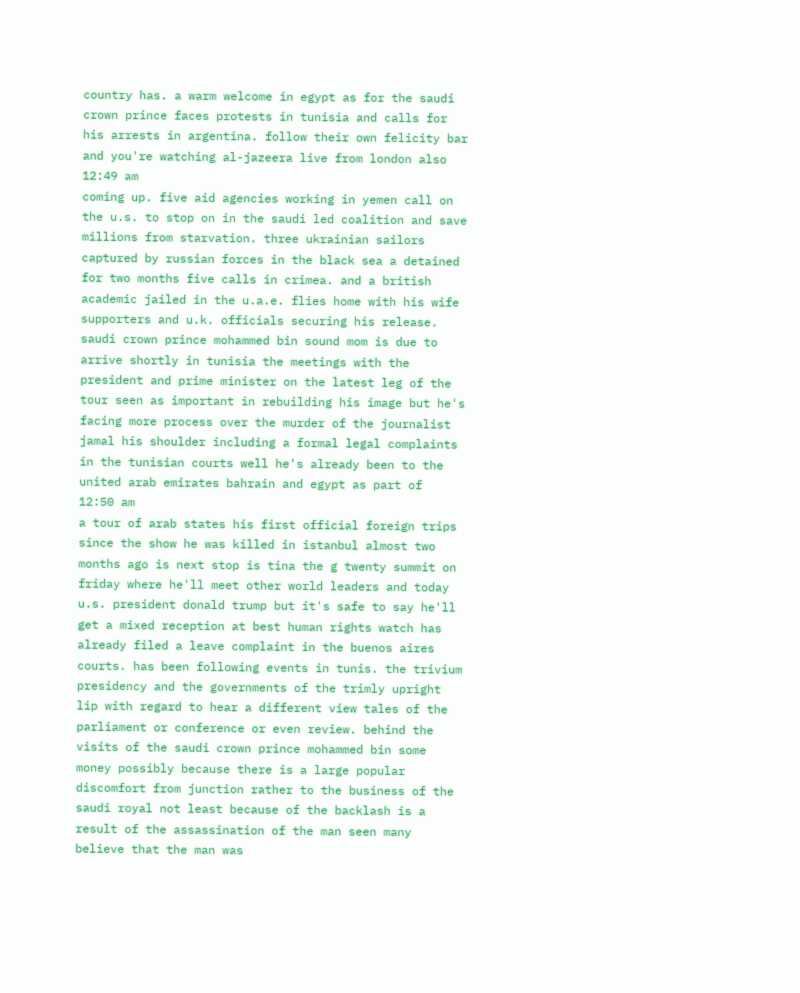country has. a warm welcome in egypt as for the saudi crown prince faces protests in tunisia and calls for his arrests in argentina. follow their own felicity bar and you're watching al-jazeera live from london also
12:49 am
coming up. five aid agencies working in yemen call on the u.s. to stop on in the saudi led coalition and save millions from starvation. three ukrainian sailors captured by russian forces in the black sea a detained for two months five calls in crimea. and a british academic jailed in the u.a.e. flies home with his wife supporters and u.k. officials securing his release. saudi crown prince mohammed bin sound mom is due to arrive shortly in tunisia the meetings with the president and prime minister on the latest leg of the tour seen as important in rebuilding his image but he's facing more process over the murder of the journalist jamal his shoulder including a formal legal complaints in the tunisian courts well he's already been to the united arab emirates bahrain and egypt as part of
12:50 am
a tour of arab states his first official foreign trips since the show he was killed in istanbul almost two months ago is next stop is tina the g twenty summit on friday where he'll meet other world leaders and today u.s. president donald trump but it's safe to say he'll get a mixed reception at best human rights watch has already filed a leave complaint in the buenos aires courts. has been following events in tunis. the trivium presidency and the governments of the trimly upright lip with regard to hear a different view tales of the parliament or conference or even review. behind the visits of the saudi crown prince mohammed bin some money possibly because there is a large popular discomfort from junction rather to the business of the saudi royal not least because of the backlash is a result of the assassination of the man seen many believe that the man was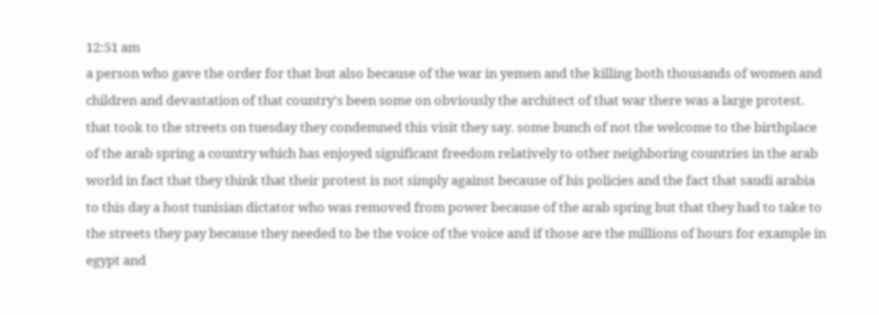12:51 am
a person who gave the order for that but also because of the war in yemen and the killing both thousands of women and children and devastation of that country's been some on obviously the architect of that war there was a large protest. that took to the streets on tuesday they condemned this visit they say. some bunch of not the welcome to the birthplace of the arab spring a country which has enjoyed significant freedom relatively to other neighboring countries in the arab world in fact that they think that their protest is not simply against because of his policies and the fact that saudi arabia to this day a host tunisian dictator who was removed from power because of the arab spring but that they had to take to the streets they pay because they needed to be the voice of the voice and if those are the millions of hours for example in egypt and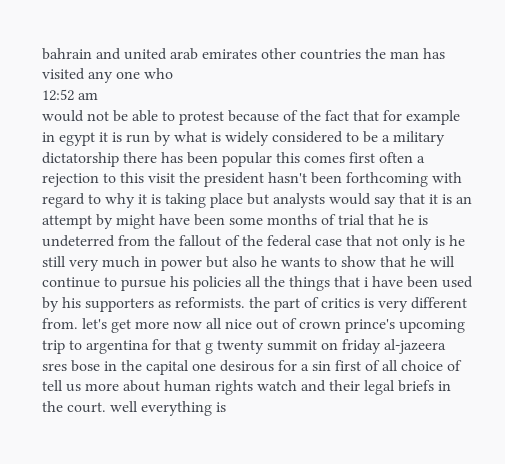bahrain and united arab emirates other countries the man has visited any one who
12:52 am
would not be able to protest because of the fact that for example in egypt it is run by what is widely considered to be a military dictatorship there has been popular this comes first often a rejection to this visit the president hasn't been forthcoming with regard to why it is taking place but analysts would say that it is an attempt by might have been some months of trial that he is undeterred from the fallout of the federal case that not only is he still very much in power but also he wants to show that he will continue to pursue his policies all the things that i have been used by his supporters as reformists. the part of critics is very different from. let's get more now all nice out of crown prince's upcoming trip to argentina for that g twenty summit on friday al-jazeera sres bose in the capital one desirous for a sin first of all choice of tell us more about human rights watch and their legal briefs in the court. well everything is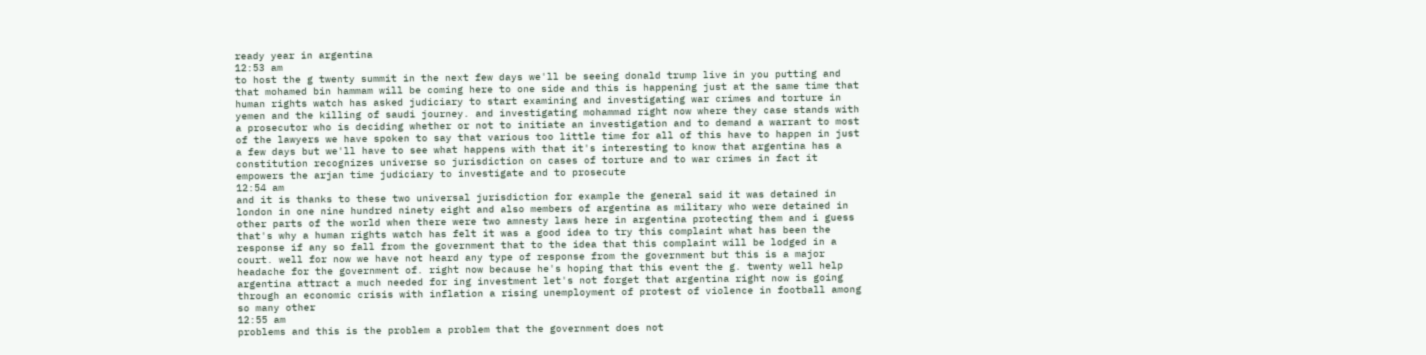ready year in argentina
12:53 am
to host the g twenty summit in the next few days we'll be seeing donald trump live in you putting and that mohamed bin hammam will be coming here to one side and this is happening just at the same time that human rights watch has asked judiciary to start examining and investigating war crimes and torture in yemen and the killing of saudi journey. and investigating mohammad right now where they case stands with a prosecutor who is deciding whether or not to initiate an investigation and to demand a warrant to most of the lawyers we have spoken to say that various too little time for all of this have to happen in just a few days but we'll have to see what happens with that it's interesting to know that argentina has a constitution recognizes universe so jurisdiction on cases of torture and to war crimes in fact it empowers the arjan time judiciary to investigate and to prosecute
12:54 am
and it is thanks to these two universal jurisdiction for example the general said it was detained in london in one nine hundred ninety eight and also members of argentina as military who were detained in other parts of the world when there were two amnesty laws here in argentina protecting them and i guess that's why a human rights watch has felt it was a good idea to try this complaint what has been the response if any so fall from the government that to the idea that this complaint will be lodged in a court. well for now we have not heard any type of response from the government but this is a major headache for the government of. right now because he's hoping that this event the g. twenty well help argentina attract a much needed for ing investment let's not forget that argentina right now is going through an economic crisis with inflation a rising unemployment of protest of violence in football among so many other
12:55 am
problems and this is the problem a problem that the government does not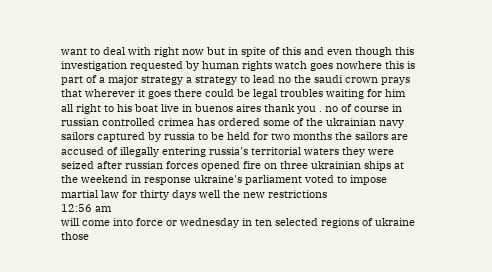want to deal with right now but in spite of this and even though this investigation requested by human rights watch goes nowhere this is part of a major strategy a strategy to lead no the saudi crown prays that wherever it goes there could be legal troubles waiting for him all right to his boat live in buenos aires thank you . no of course in russian controlled crimea has ordered some of the ukrainian navy sailors captured by russia to be held for two months the sailors are accused of illegally entering russia's territorial waters they were seized after russian forces opened fire on three ukrainian ships at the weekend in response ukraine's parliament voted to impose martial law for thirty days well the new restrictions
12:56 am
will come into force or wednesday in ten selected regions of ukraine those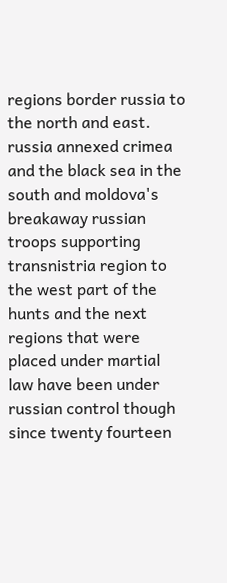regions border russia to the north and east. russia annexed crimea and the black sea in the south and moldova's breakaway russian troops supporting transnistria region to the west part of the hunts and the next regions that were placed under martial law have been under russian control though since twenty fourteen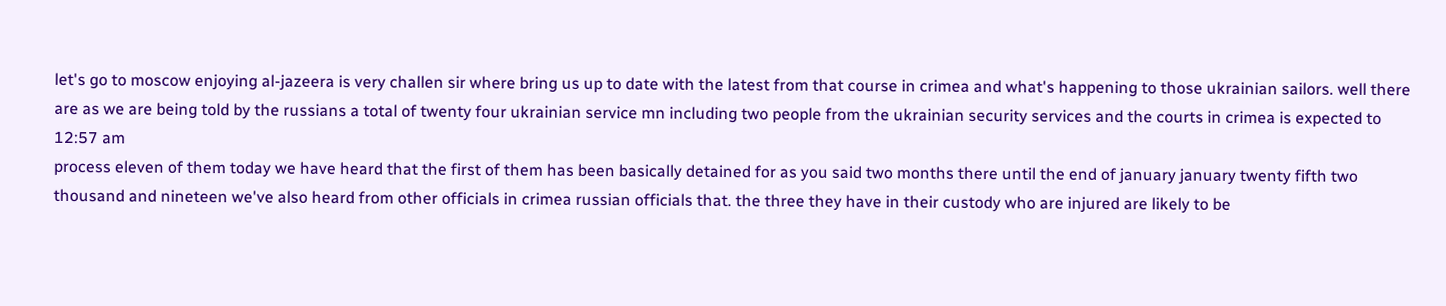let's go to moscow enjoying al-jazeera is very challen sir where bring us up to date with the latest from that course in crimea and what's happening to those ukrainian sailors. well there are as we are being told by the russians a total of twenty four ukrainian service mn including two people from the ukrainian security services and the courts in crimea is expected to
12:57 am
process eleven of them today we have heard that the first of them has been basically detained for as you said two months there until the end of january january twenty fifth two thousand and nineteen we've also heard from other officials in crimea russian officials that. the three they have in their custody who are injured are likely to be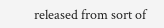released from sort of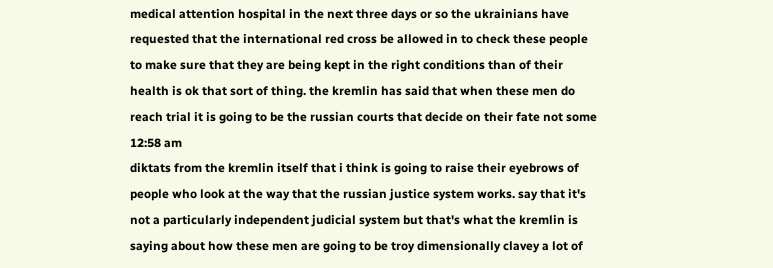medical attention hospital in the next three days or so the ukrainians have requested that the international red cross be allowed in to check these people to make sure that they are being kept in the right conditions than of their health is ok that sort of thing. the kremlin has said that when these men do reach trial it is going to be the russian courts that decide on their fate not some
12:58 am
diktats from the kremlin itself that i think is going to raise their eyebrows of people who look at the way that the russian justice system works. say that it's not a particularly independent judicial system but that's what the kremlin is saying about how these men are going to be troy dimensionally clavey a lot of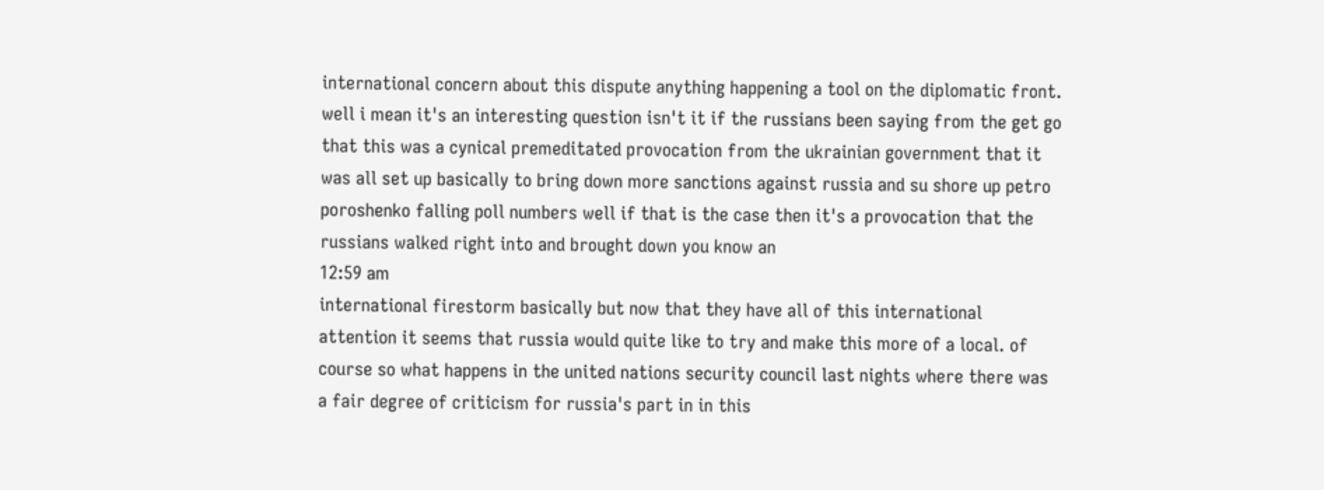international concern about this dispute anything happening a tool on the diplomatic front. well i mean it's an interesting question isn't it if the russians been saying from the get go that this was a cynical premeditated provocation from the ukrainian government that it was all set up basically to bring down more sanctions against russia and su shore up petro poroshenko falling poll numbers well if that is the case then it's a provocation that the russians walked right into and brought down you know an
12:59 am
international firestorm basically but now that they have all of this international attention it seems that russia would quite like to try and make this more of a local. of course so what happens in the united nations security council last nights where there was a fair degree of criticism for russia's part in in this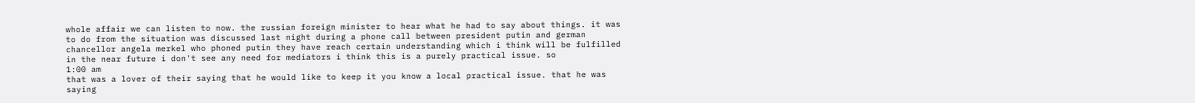whole affair we can listen to now. the russian foreign minister to hear what he had to say about things. it was to do from the situation was discussed last night during a phone call between president putin and german chancellor angela merkel who phoned putin they have reach certain understanding which i think will be fulfilled in the near future i don't see any need for mediators i think this is a purely practical issue. so
1:00 am
that was a lover of their saying that he would like to keep it you know a local practical issue. that he was saying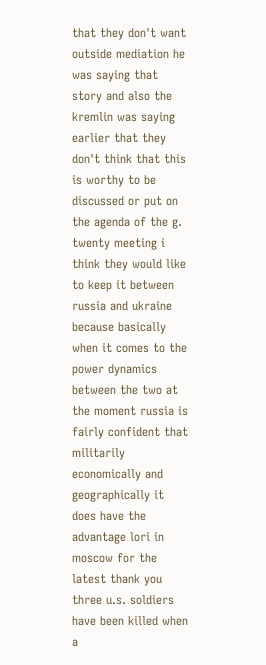that they don't want outside mediation he was saying that story and also the kremlin was saying earlier that they don't think that this is worthy to be discussed or put on the agenda of the g. twenty meeting i think they would like to keep it between russia and ukraine because basically when it comes to the power dynamics between the two at the moment russia is fairly confident that militarily economically and geographically it does have the advantage lori in moscow for the latest thank you three u.s. soldiers have been killed when a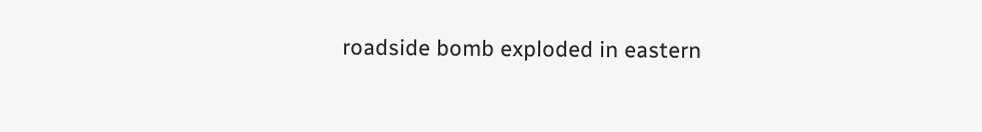roadside bomb exploded in eastern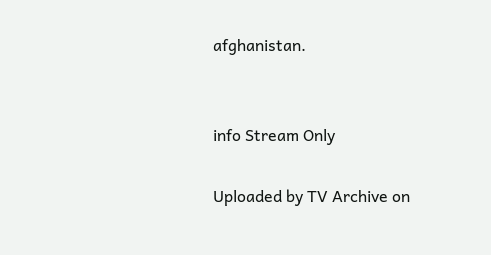afghanistan.


info Stream Only

Uploaded by TV Archive on